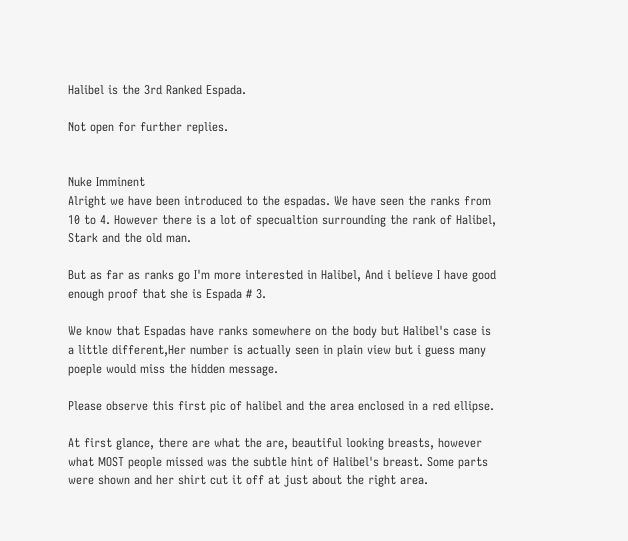Halibel is the 3rd Ranked Espada.

Not open for further replies.


Nuke Imminent
Alright we have been introduced to the espadas. We have seen the ranks from 10 to 4. However there is a lot of specualtion surrounding the rank of Halibel, Stark and the old man.

But as far as ranks go I'm more interested in Halibel, And i believe I have good enough proof that she is Espada # 3.

We know that Espadas have ranks somewhere on the body but Halibel's case is a little different,Her number is actually seen in plain view but i guess many poeple would miss the hidden message.

Please observe this first pic of halibel and the area enclosed in a red ellipse.

At first glance, there are what the are, beautiful looking breasts, however what MOST people missed was the subtle hint of Halibel's breast. Some parts were shown and her shirt cut it off at just about the right area.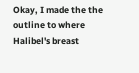Okay, I made the the outline to where Halibel's breast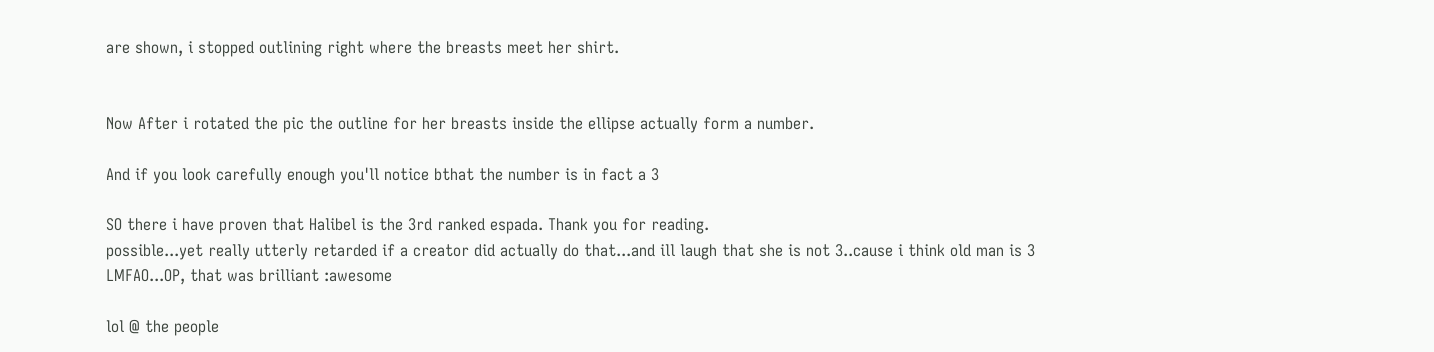are shown, i stopped outlining right where the breasts meet her shirt.


Now After i rotated the pic the outline for her breasts inside the ellipse actually form a number.

And if you look carefully enough you'll notice bthat the number is in fact a 3

SO there i have proven that Halibel is the 3rd ranked espada. Thank you for reading.
possible...yet really utterly retarded if a creator did actually do that...and ill laugh that she is not 3..cause i think old man is 3
LMFAO...OP, that was brilliant :awesome

lol @ the people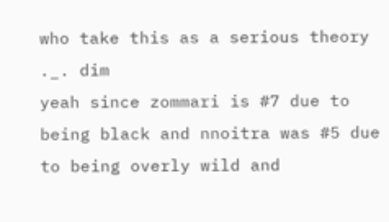who take this as a serious theory ._. dim
yeah since zommari is #7 due to being black and nnoitra was #5 due to being overly wild and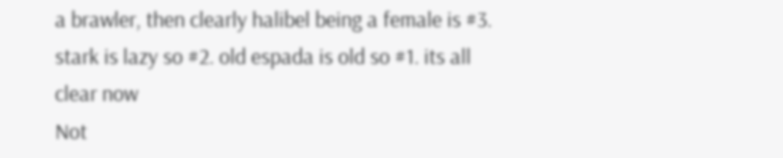a brawler, then clearly halibel being a female is #3. stark is lazy so #2. old espada is old so #1. its all clear now
Not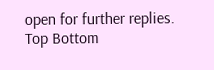open for further replies.
Top Bottom